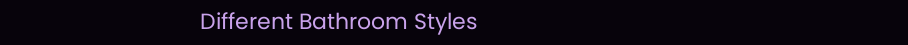Different Bathroom Styles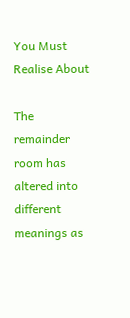You Must Realise About

The remainder room has altered into different meanings as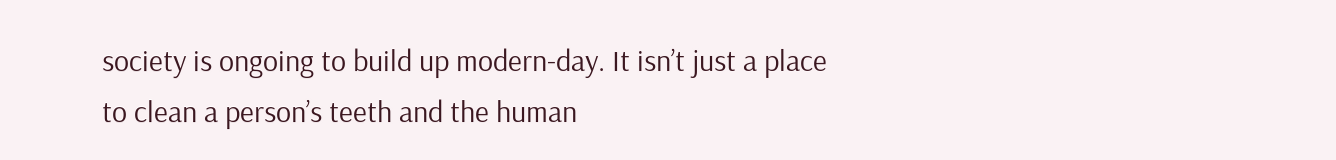society is ongoing to build up modern-day. It isn’t just a place to clean a person’s teeth and the human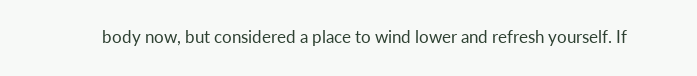body now, but considered a place to wind lower and refresh yourself. If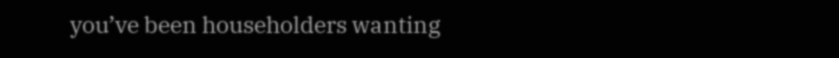you’ve been householders wanting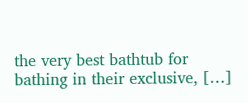the very best bathtub for bathing in their exclusive, […]